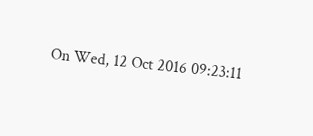On Wed, 12 Oct 2016 09:23:11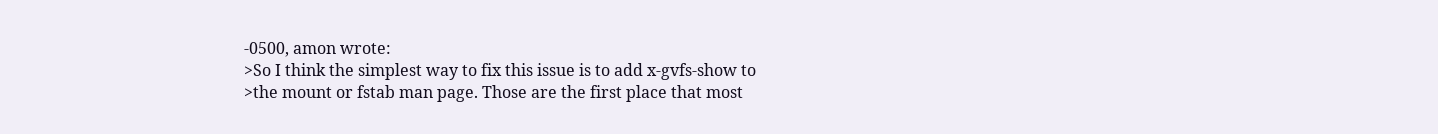-0500, amon wrote:
>So I think the simplest way to fix this issue is to add x-gvfs-show to
>the mount or fstab man page. Those are the first place that most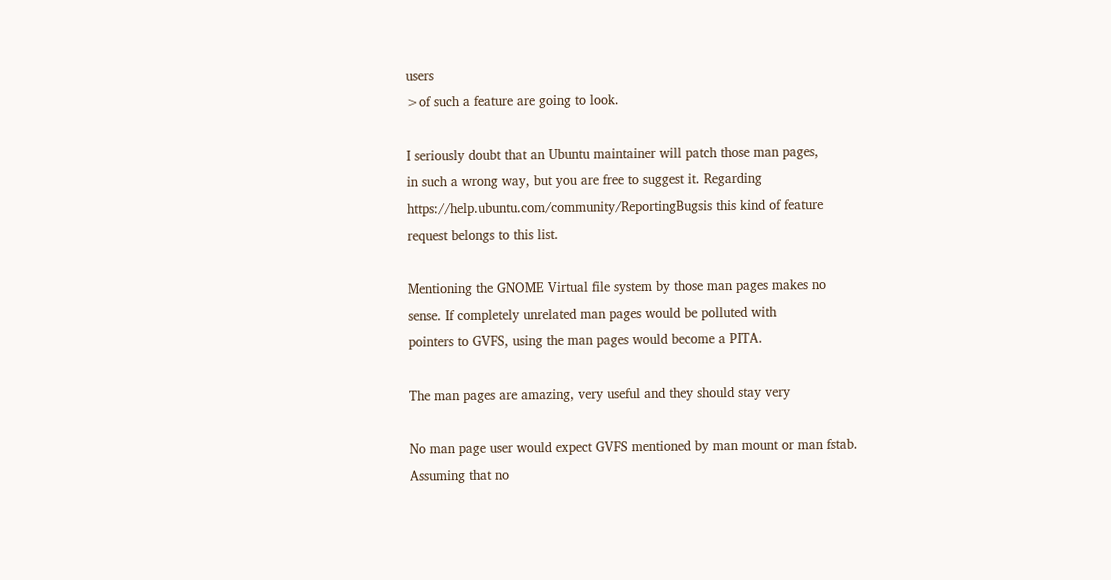users
>of such a feature are going to look.

I seriously doubt that an Ubuntu maintainer will patch those man pages,
in such a wrong way, but you are free to suggest it. Regarding
https://help.ubuntu.com/community/ReportingBugsis this kind of feature
request belongs to this list.

Mentioning the GNOME Virtual file system by those man pages makes no
sense. If completely unrelated man pages would be polluted with
pointers to GVFS, using the man pages would become a PITA.

The man pages are amazing, very useful and they should stay very

No man page user would expect GVFS mentioned by man mount or man fstab.
Assuming that no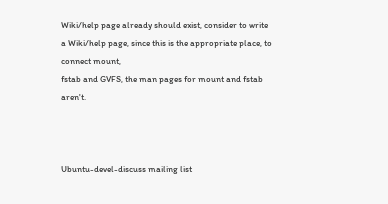Wiki/help page already should exist, consider to write
a Wiki/help page, since this is the appropriate place, to connect mount,
fstab and GVFS, the man pages for mount and fstab aren't.



Ubuntu-devel-discuss mailing list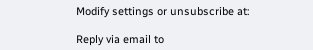Modify settings or unsubscribe at:

Reply via email to